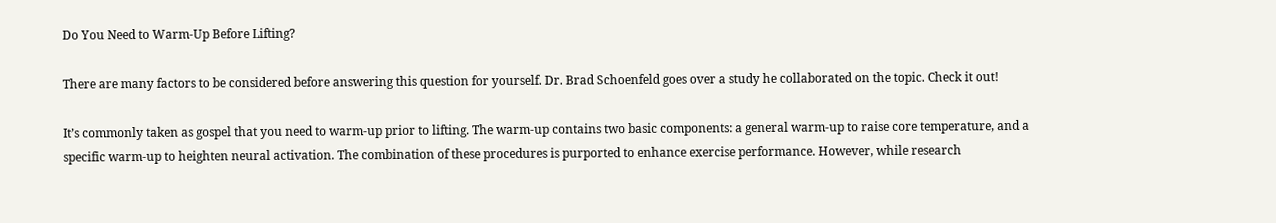Do You Need to Warm-Up Before Lifting?

There are many factors to be considered before answering this question for yourself. Dr. Brad Schoenfeld goes over a study he collaborated on the topic. Check it out!

It’s commonly taken as gospel that you need to warm-up prior to lifting. The warm-up contains two basic components: a general warm-up to raise core temperature, and a specific warm-up to heighten neural activation. The combination of these procedures is purported to enhance exercise performance. However, while research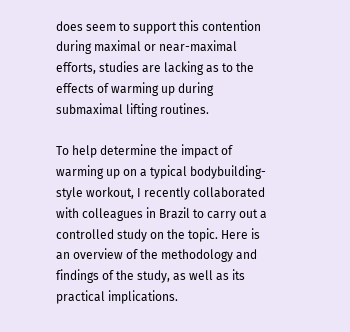does seem to support this contention during maximal or near-maximal efforts, studies are lacking as to the effects of warming up during submaximal lifting routines.

To help determine the impact of warming up on a typical bodybuilding-style workout, I recently collaborated with colleagues in Brazil to carry out a controlled study on the topic. Here is an overview of the methodology and findings of the study, as well as its practical implications.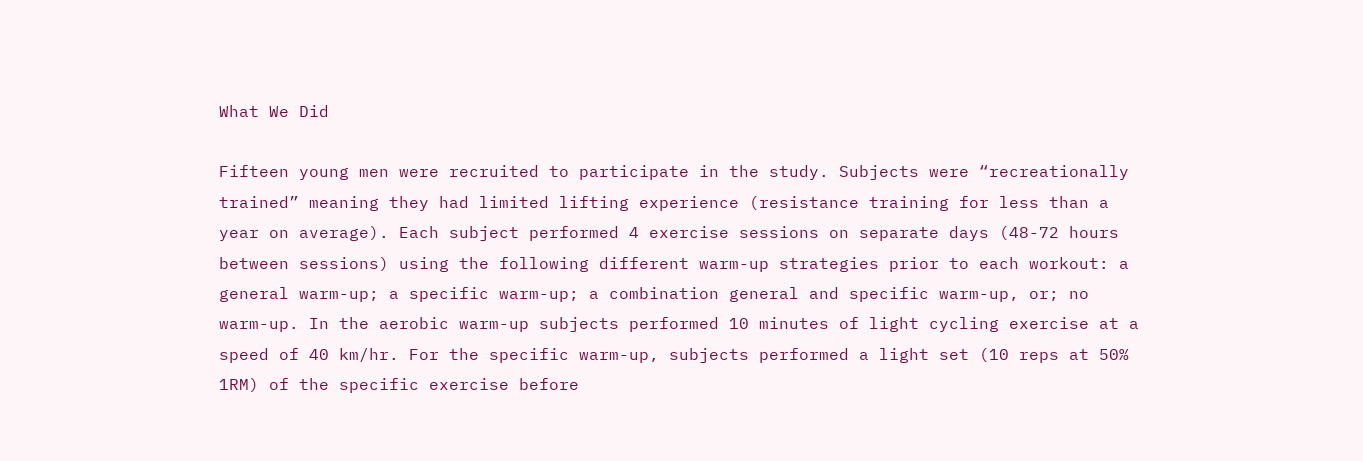What We Did

Fifteen young men were recruited to participate in the study. Subjects were “recreationally trained” meaning they had limited lifting experience (resistance training for less than a year on average). Each subject performed 4 exercise sessions on separate days (48-72 hours between sessions) using the following different warm-up strategies prior to each workout: a general warm-up; a specific warm-up; a combination general and specific warm-up, or; no warm-up. In the aerobic warm-up subjects performed 10 minutes of light cycling exercise at a speed of 40 km/hr. For the specific warm-up, subjects performed a light set (10 reps at 50% 1RM) of the specific exercise before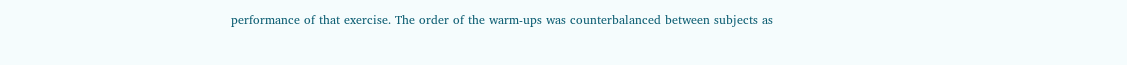performance of that exercise. The order of the warm-ups was counterbalanced between subjects as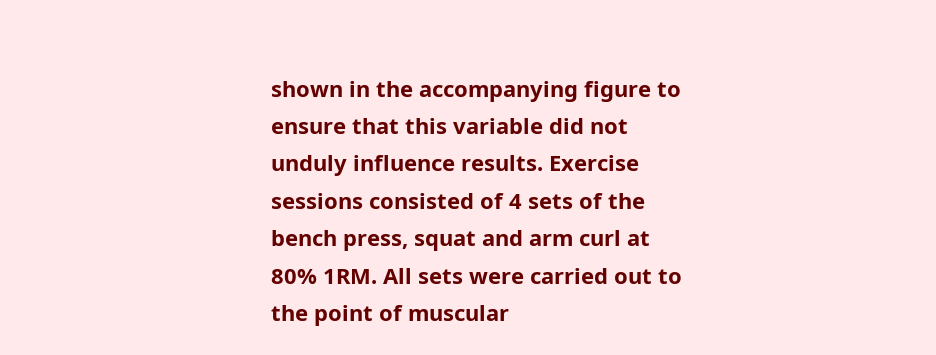shown in the accompanying figure to ensure that this variable did not unduly influence results. Exercise sessions consisted of 4 sets of the bench press, squat and arm curl at 80% 1RM. All sets were carried out to the point of muscular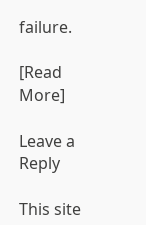failure.

[Read More]

Leave a Reply

This site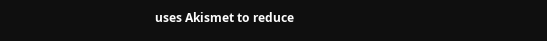uses Akismet to reduce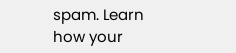spam. Learn how your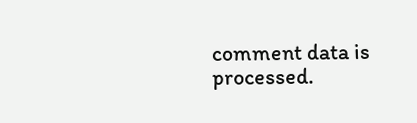comment data is processed.